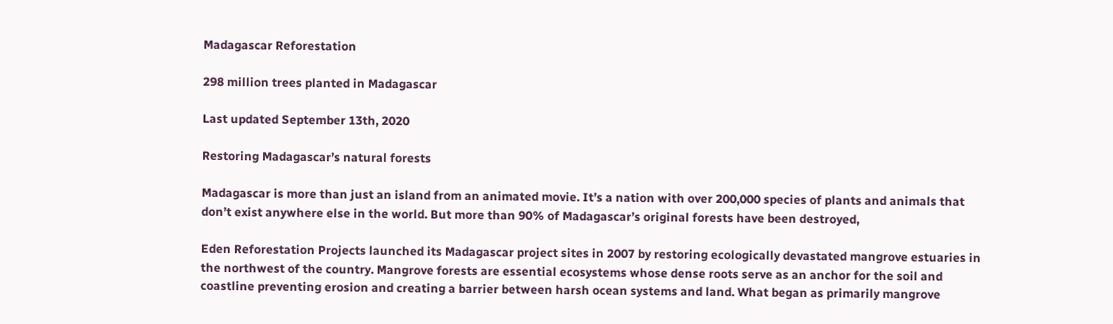Madagascar Reforestation

298 million trees planted in Madagascar

Last updated September 13th, 2020

Restoring Madagascar’s natural forests

Madagascar is more than just an island from an animated movie. It’s a nation with over 200,000 species of plants and animals that don’t exist anywhere else in the world. But more than 90% of Madagascar’s original forests have been destroyed,

Eden Reforestation Projects launched its Madagascar project sites in 2007 by restoring ecologically devastated mangrove estuaries in the northwest of the country. Mangrove forests are essential ecosystems whose dense roots serve as an anchor for the soil and coastline preventing erosion and creating a barrier between harsh ocean systems and land. What began as primarily mangrove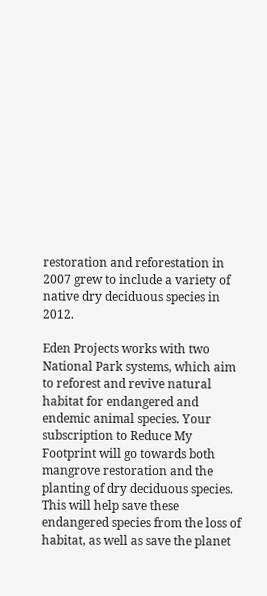restoration and reforestation in 2007 grew to include a variety of native dry deciduous species in 2012.

Eden Projects works with two National Park systems, which aim to reforest and revive natural habitat for endangered and endemic animal species. Your subscription to Reduce My Footprint will go towards both mangrove restoration and the planting of dry deciduous species. This will help save these endangered species from the loss of habitat, as well as save the planet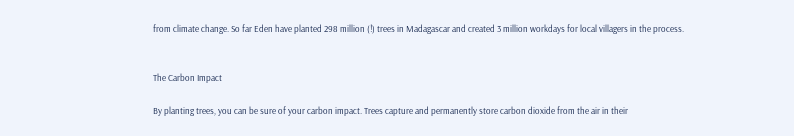from climate change. So far Eden have planted 298 million (!) trees in Madagascar and created 3 million workdays for local villagers in the process.


The Carbon Impact

By planting trees, you can be sure of your carbon impact. Trees capture and permanently store carbon dioxide from the air in their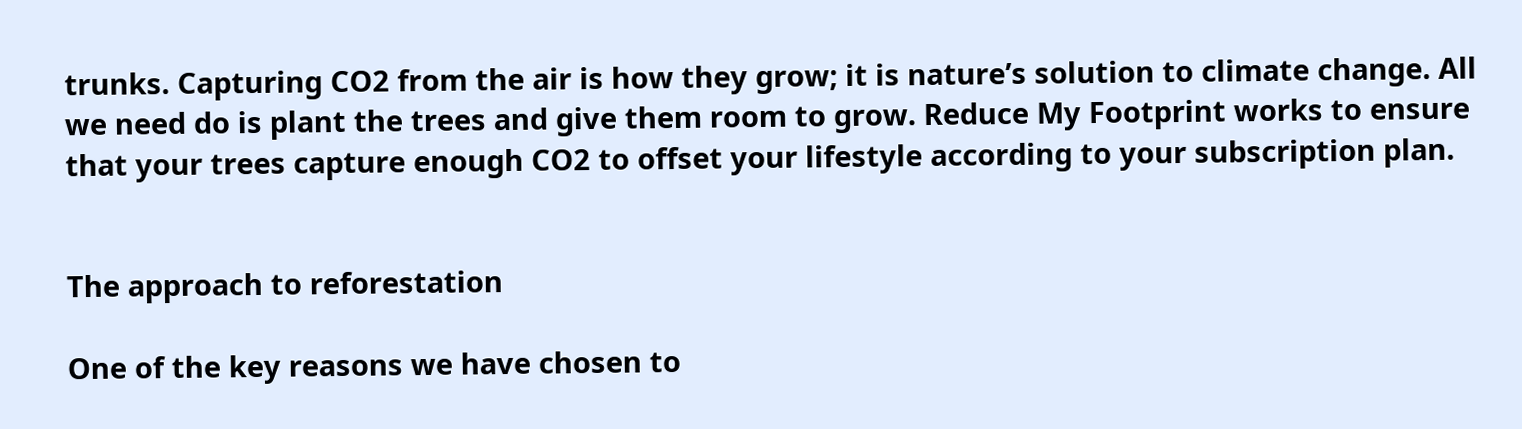trunks. Capturing CO2 from the air is how they grow; it is nature’s solution to climate change. All we need do is plant the trees and give them room to grow. Reduce My Footprint works to ensure that your trees capture enough CO2 to offset your lifestyle according to your subscription plan.


The approach to reforestation

One of the key reasons we have chosen to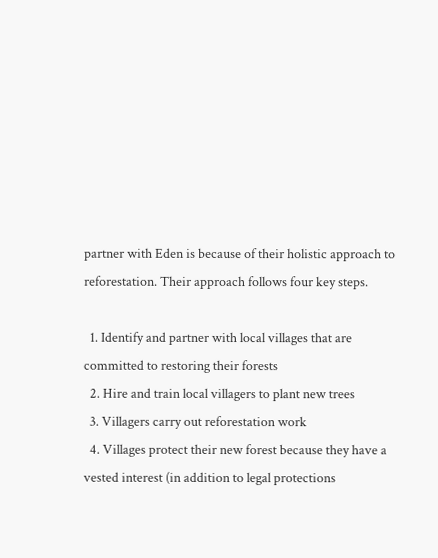partner with Eden is because of their holistic approach to reforestation. Their approach follows four key steps.

  1. Identify and partner with local villages that are committed to restoring their forests
  2. Hire and train local villagers to plant new trees
  3. Villagers carry out reforestation work
  4. Villages protect their new forest because they have a vested interest (in addition to legal protections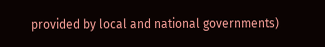provided by local and national governments)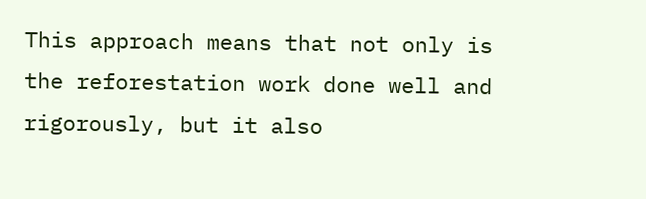This approach means that not only is the reforestation work done well and rigorously, but it also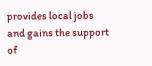provides local jobs and gains the support of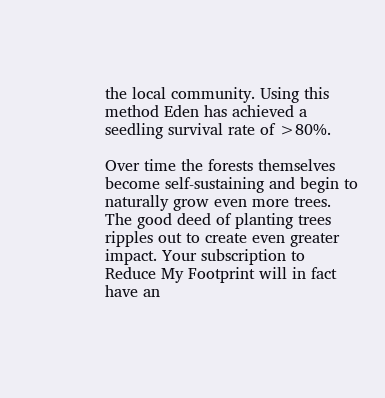the local community. Using this method Eden has achieved a seedling survival rate of >80%.

Over time the forests themselves become self-sustaining and begin to naturally grow even more trees. The good deed of planting trees ripples out to create even greater impact. Your subscription to Reduce My Footprint will in fact have an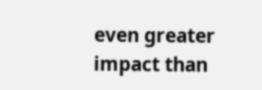even greater impact than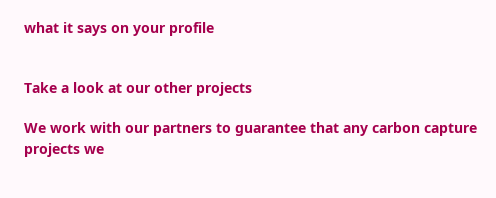what it says on your profile


Take a look at our other projects

We work with our partners to guarantee that any carbon capture projects we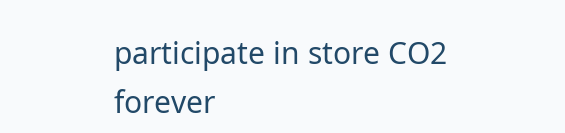participate in store CO2 forever